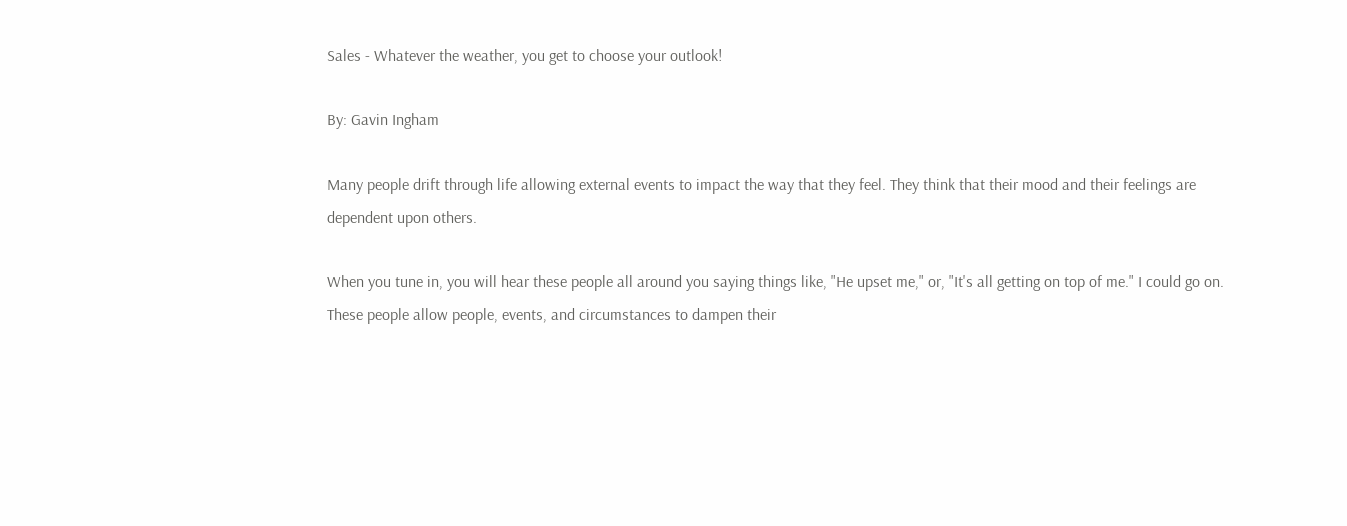Sales - Whatever the weather, you get to choose your outlook!

By: Gavin Ingham

Many people drift through life allowing external events to impact the way that they feel. They think that their mood and their feelings are dependent upon others.

When you tune in, you will hear these people all around you saying things like, "He upset me," or, "It's all getting on top of me." I could go on. These people allow people, events, and circumstances to dampen their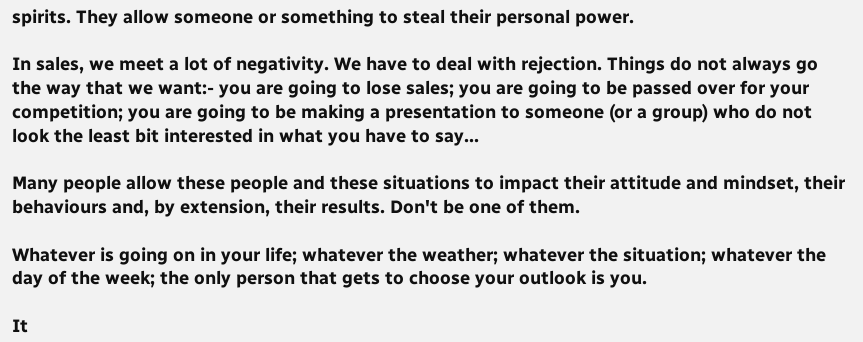spirits. They allow someone or something to steal their personal power.

In sales, we meet a lot of negativity. We have to deal with rejection. Things do not always go the way that we want:- you are going to lose sales; you are going to be passed over for your competition; you are going to be making a presentation to someone (or a group) who do not look the least bit interested in what you have to say...

Many people allow these people and these situations to impact their attitude and mindset, their behaviours and, by extension, their results. Don't be one of them.

Whatever is going on in your life; whatever the weather; whatever the situation; whatever the day of the week; the only person that gets to choose your outlook is you.

It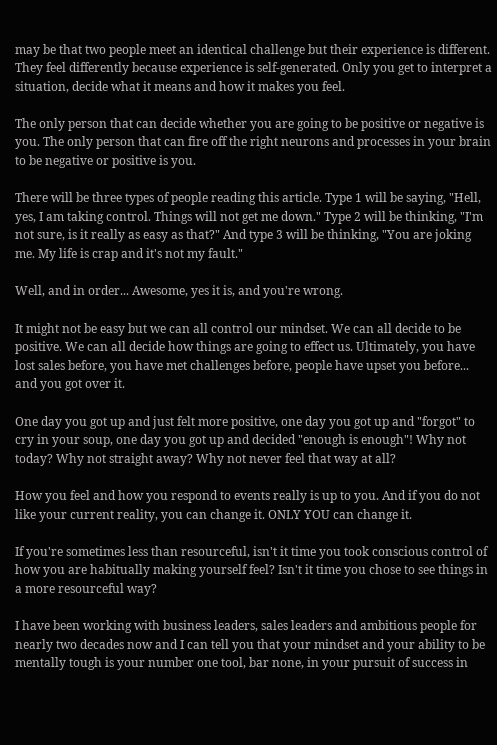may be that two people meet an identical challenge but their experience is different. They feel differently because experience is self-generated. Only you get to interpret a situation, decide what it means and how it makes you feel.

The only person that can decide whether you are going to be positive or negative is you. The only person that can fire off the right neurons and processes in your brain to be negative or positive is you.

There will be three types of people reading this article. Type 1 will be saying, "Hell, yes, I am taking control. Things will not get me down." Type 2 will be thinking, "I'm not sure, is it really as easy as that?" And type 3 will be thinking, "You are joking me. My life is crap and it's not my fault."

Well, and in order... Awesome, yes it is, and you're wrong.

It might not be easy but we can all control our mindset. We can all decide to be positive. We can all decide how things are going to effect us. Ultimately, you have lost sales before, you have met challenges before, people have upset you before... and you got over it.

One day you got up and just felt more positive, one day you got up and "forgot" to cry in your soup, one day you got up and decided "enough is enough"! Why not today? Why not straight away? Why not never feel that way at all?

How you feel and how you respond to events really is up to you. And if you do not like your current reality, you can change it. ONLY YOU can change it.

If you're sometimes less than resourceful, isn't it time you took conscious control of how you are habitually making yourself feel? Isn't it time you chose to see things in a more resourceful way?

I have been working with business leaders, sales leaders and ambitious people for nearly two decades now and I can tell you that your mindset and your ability to be mentally tough is your number one tool, bar none, in your pursuit of success in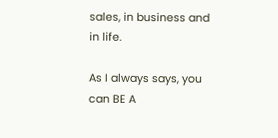sales, in business and in life.

As I always says, you can BE A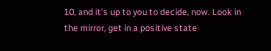10, and it's up to you to decide, now. Look in the mirror, get in a positive state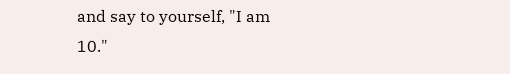and say to yourself, "I am 10."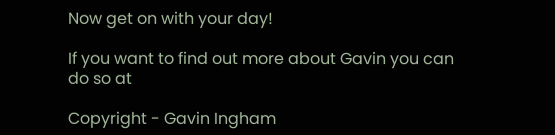Now get on with your day!

If you want to find out more about Gavin you can do so at

Copyright - Gavin Ingham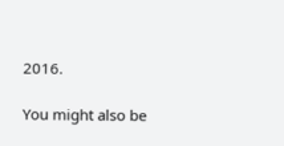2016.

You might also be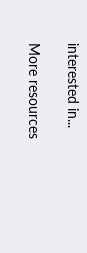interested in...

More resources